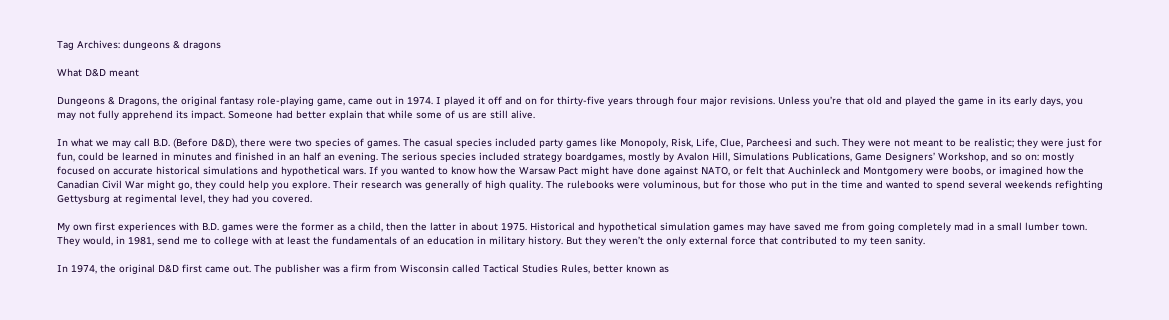Tag Archives: dungeons & dragons

What D&D meant

Dungeons & Dragons, the original fantasy role-playing game, came out in 1974. I played it off and on for thirty-five years through four major revisions. Unless you’re that old and played the game in its early days, you may not fully apprehend its impact. Someone had better explain that while some of us are still alive.

In what we may call B.D. (Before D&D), there were two species of games. The casual species included party games like Monopoly, Risk, Life, Clue, Parcheesi and such. They were not meant to be realistic; they were just for fun, could be learned in minutes and finished in an half an evening. The serious species included strategy boardgames, mostly by Avalon Hill, Simulations Publications, Game Designers’ Workshop, and so on: mostly focused on accurate historical simulations and hypothetical wars. If you wanted to know how the Warsaw Pact might have done against NATO, or felt that Auchinleck and Montgomery were boobs, or imagined how the Canadian Civil War might go, they could help you explore. Their research was generally of high quality. The rulebooks were voluminous, but for those who put in the time and wanted to spend several weekends refighting Gettysburg at regimental level, they had you covered.

My own first experiences with B.D. games were the former as a child, then the latter in about 1975. Historical and hypothetical simulation games may have saved me from going completely mad in a small lumber town. They would, in 1981, send me to college with at least the fundamentals of an education in military history. But they weren’t the only external force that contributed to my teen sanity.

In 1974, the original D&D first came out. The publisher was a firm from Wisconsin called Tactical Studies Rules, better known as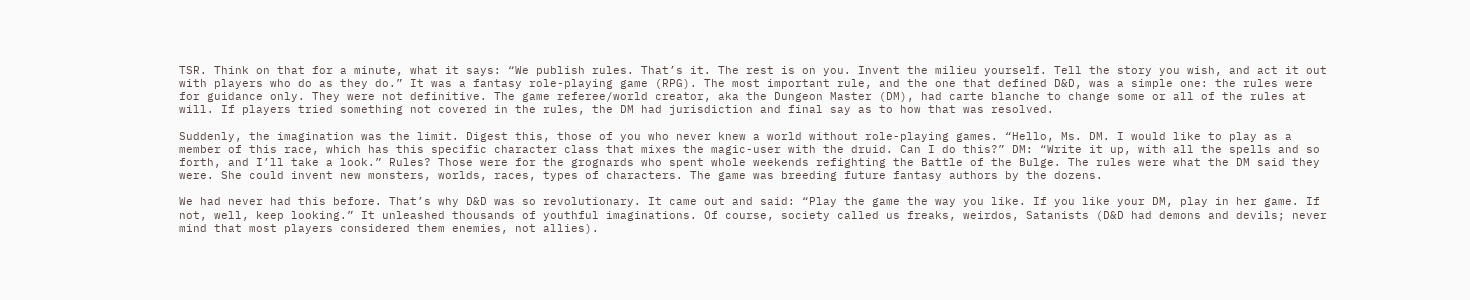TSR. Think on that for a minute, what it says: “We publish rules. That’s it. The rest is on you. Invent the milieu yourself. Tell the story you wish, and act it out with players who do as they do.” It was a fantasy role-playing game (RPG). The most important rule, and the one that defined D&D, was a simple one: the rules were for guidance only. They were not definitive. The game referee/world creator, aka the Dungeon Master (DM), had carte blanche to change some or all of the rules at will. If players tried something not covered in the rules, the DM had jurisdiction and final say as to how that was resolved.

Suddenly, the imagination was the limit. Digest this, those of you who never knew a world without role-playing games. “Hello, Ms. DM. I would like to play as a member of this race, which has this specific character class that mixes the magic-user with the druid. Can I do this?” DM: “Write it up, with all the spells and so forth, and I’ll take a look.” Rules? Those were for the grognards who spent whole weekends refighting the Battle of the Bulge. The rules were what the DM said they were. She could invent new monsters, worlds, races, types of characters. The game was breeding future fantasy authors by the dozens.

We had never had this before. That’s why D&D was so revolutionary. It came out and said: “Play the game the way you like. If you like your DM, play in her game. If not, well, keep looking.” It unleashed thousands of youthful imaginations. Of course, society called us freaks, weirdos, Satanists (D&D had demons and devils; never mind that most players considered them enemies, not allies).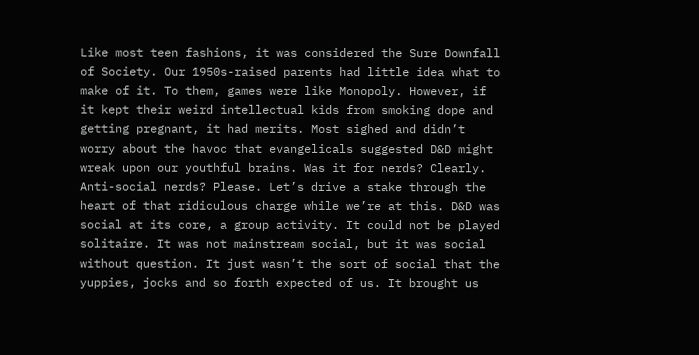Like most teen fashions, it was considered the Sure Downfall of Society. Our 1950s-raised parents had little idea what to make of it. To them, games were like Monopoly. However, if it kept their weird intellectual kids from smoking dope and getting pregnant, it had merits. Most sighed and didn’t worry about the havoc that evangelicals suggested D&D might wreak upon our youthful brains. Was it for nerds? Clearly. Anti-social nerds? Please. Let’s drive a stake through the heart of that ridiculous charge while we’re at this. D&D was social at its core, a group activity. It could not be played solitaire. It was not mainstream social, but it was social without question. It just wasn’t the sort of social that the yuppies, jocks and so forth expected of us. It brought us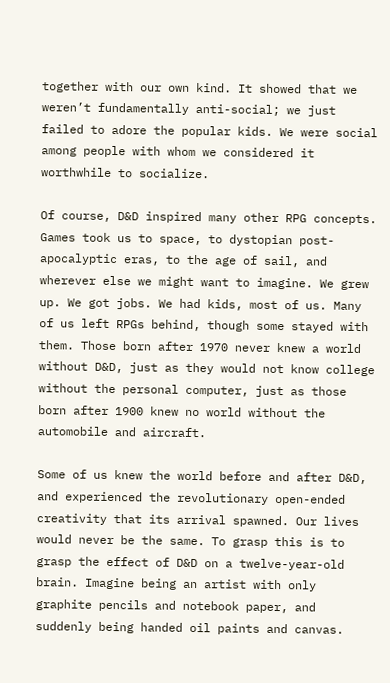together with our own kind. It showed that we weren’t fundamentally anti-social; we just failed to adore the popular kids. We were social among people with whom we considered it worthwhile to socialize.

Of course, D&D inspired many other RPG concepts. Games took us to space, to dystopian post-apocalyptic eras, to the age of sail, and wherever else we might want to imagine. We grew up. We got jobs. We had kids, most of us. Many of us left RPGs behind, though some stayed with them. Those born after 1970 never knew a world without D&D, just as they would not know college without the personal computer, just as those born after 1900 knew no world without the automobile and aircraft.

Some of us knew the world before and after D&D, and experienced the revolutionary open-ended creativity that its arrival spawned. Our lives would never be the same. To grasp this is to grasp the effect of D&D on a twelve-year-old brain. Imagine being an artist with only graphite pencils and notebook paper, and suddenly being handed oil paints and canvas.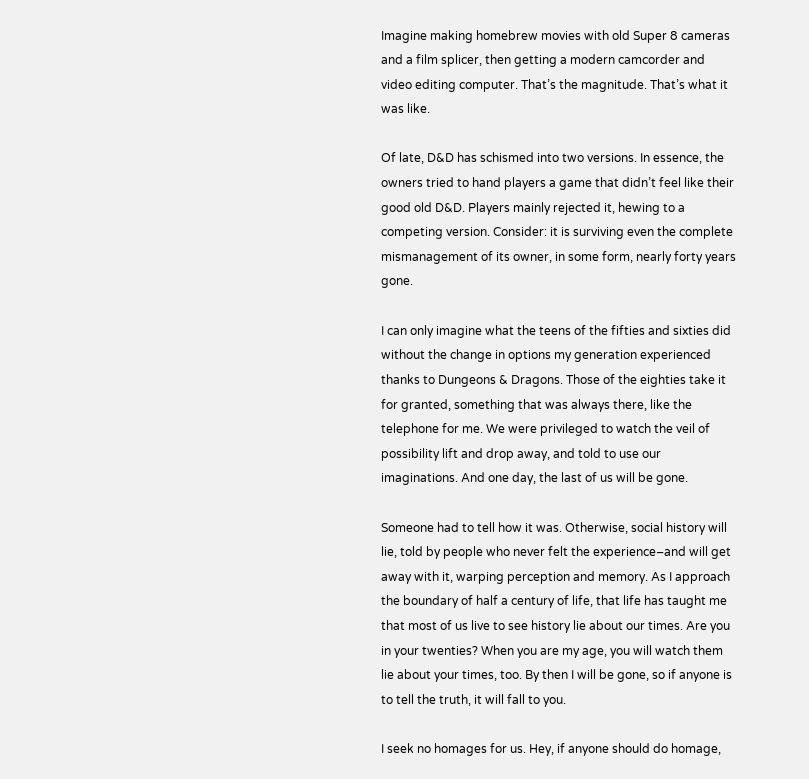Imagine making homebrew movies with old Super 8 cameras and a film splicer, then getting a modern camcorder and video editing computer. That’s the magnitude. That’s what it was like.

Of late, D&D has schismed into two versions. In essence, the owners tried to hand players a game that didn’t feel like their good old D&D. Players mainly rejected it, hewing to a competing version. Consider: it is surviving even the complete mismanagement of its owner, in some form, nearly forty years gone.

I can only imagine what the teens of the fifties and sixties did without the change in options my generation experienced thanks to Dungeons & Dragons. Those of the eighties take it for granted, something that was always there, like the telephone for me. We were privileged to watch the veil of possibility lift and drop away, and told to use our imaginations. And one day, the last of us will be gone.

Someone had to tell how it was. Otherwise, social history will lie, told by people who never felt the experience–and will get away with it, warping perception and memory. As I approach the boundary of half a century of life, that life has taught me that most of us live to see history lie about our times. Are you in your twenties? When you are my age, you will watch them lie about your times, too. By then I will be gone, so if anyone is to tell the truth, it will fall to you.

I seek no homages for us. Hey, if anyone should do homage,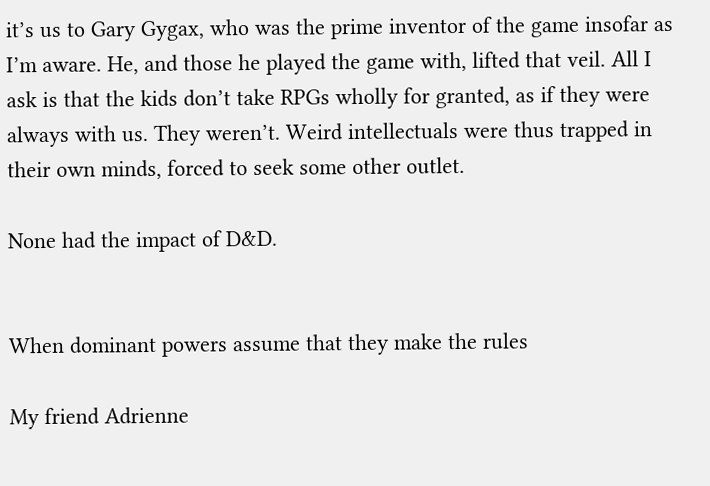it’s us to Gary Gygax, who was the prime inventor of the game insofar as I’m aware. He, and those he played the game with, lifted that veil. All I ask is that the kids don’t take RPGs wholly for granted, as if they were always with us. They weren’t. Weird intellectuals were thus trapped in their own minds, forced to seek some other outlet.

None had the impact of D&D.


When dominant powers assume that they make the rules

My friend Adrienne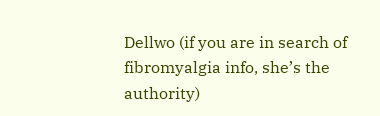Dellwo (if you are in search of fibromyalgia info, she’s the authority)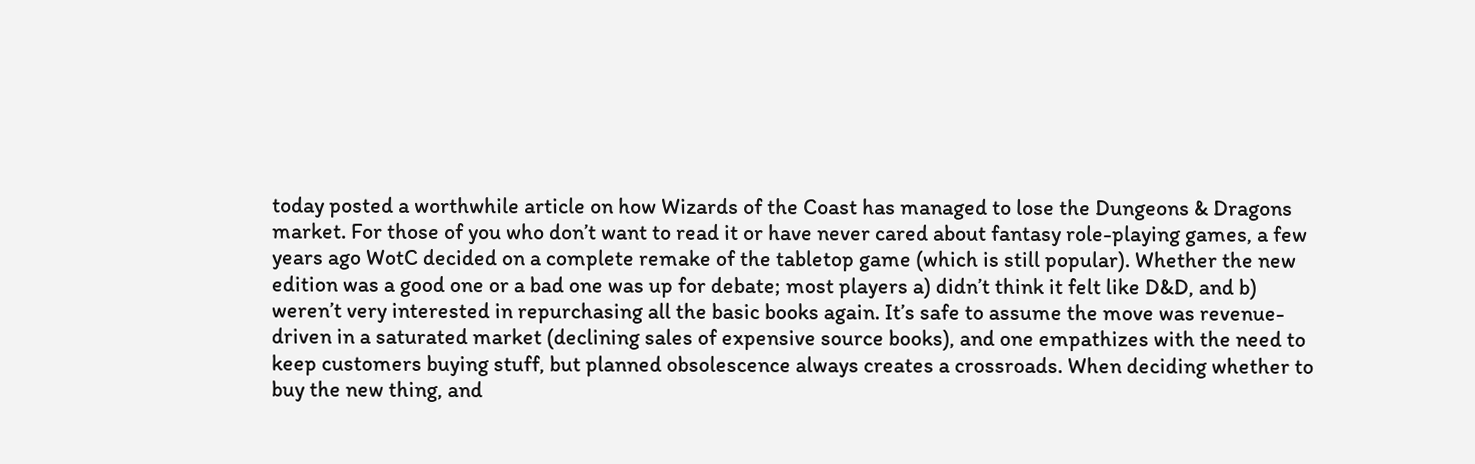today posted a worthwhile article on how Wizards of the Coast has managed to lose the Dungeons & Dragons market. For those of you who don’t want to read it or have never cared about fantasy role-playing games, a few years ago WotC decided on a complete remake of the tabletop game (which is still popular). Whether the new edition was a good one or a bad one was up for debate; most players a) didn’t think it felt like D&D, and b) weren’t very interested in repurchasing all the basic books again. It’s safe to assume the move was revenue-driven in a saturated market (declining sales of expensive source books), and one empathizes with the need to keep customers buying stuff, but planned obsolescence always creates a crossroads. When deciding whether to buy the new thing, and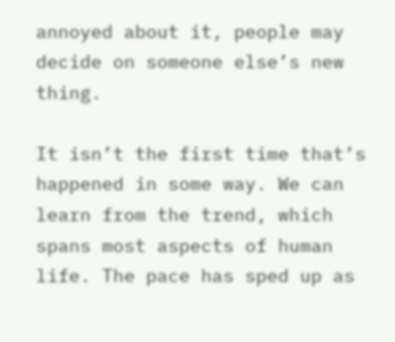annoyed about it, people may decide on someone else’s new thing.

It isn’t the first time that’s happened in some way. We can learn from the trend, which spans most aspects of human life. The pace has sped up as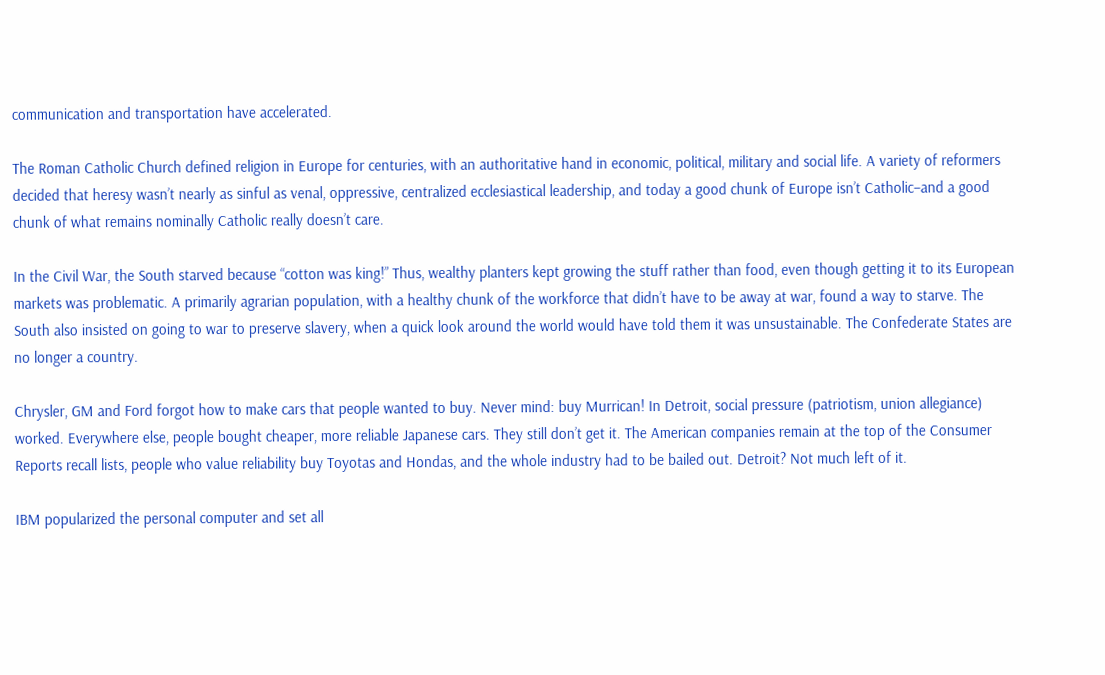communication and transportation have accelerated.

The Roman Catholic Church defined religion in Europe for centuries, with an authoritative hand in economic, political, military and social life. A variety of reformers decided that heresy wasn’t nearly as sinful as venal, oppressive, centralized ecclesiastical leadership, and today a good chunk of Europe isn’t Catholic–and a good chunk of what remains nominally Catholic really doesn’t care.

In the Civil War, the South starved because “cotton was king!” Thus, wealthy planters kept growing the stuff rather than food, even though getting it to its European markets was problematic. A primarily agrarian population, with a healthy chunk of the workforce that didn’t have to be away at war, found a way to starve. The South also insisted on going to war to preserve slavery, when a quick look around the world would have told them it was unsustainable. The Confederate States are no longer a country.

Chrysler, GM and Ford forgot how to make cars that people wanted to buy. Never mind: buy Murrican! In Detroit, social pressure (patriotism, union allegiance) worked. Everywhere else, people bought cheaper, more reliable Japanese cars. They still don’t get it. The American companies remain at the top of the Consumer Reports recall lists, people who value reliability buy Toyotas and Hondas, and the whole industry had to be bailed out. Detroit? Not much left of it.

IBM popularized the personal computer and set all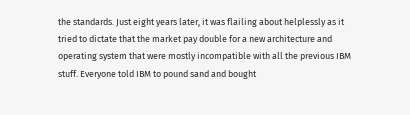the standards. Just eight years later, it was flailing about helplessly as it tried to dictate that the market pay double for a new architecture and operating system that were mostly incompatible with all the previous IBM stuff. Everyone told IBM to pound sand and bought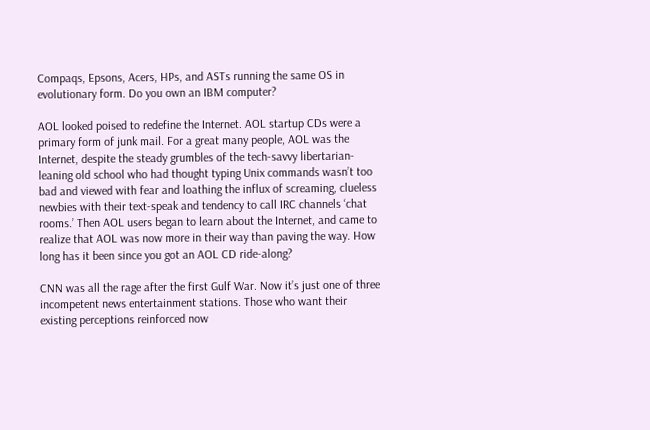Compaqs, Epsons, Acers, HPs, and ASTs running the same OS in evolutionary form. Do you own an IBM computer?

AOL looked poised to redefine the Internet. AOL startup CDs were a primary form of junk mail. For a great many people, AOL was the Internet, despite the steady grumbles of the tech-savvy libertarian-leaning old school who had thought typing Unix commands wasn’t too bad and viewed with fear and loathing the influx of screaming, clueless newbies with their text-speak and tendency to call IRC channels ‘chat rooms.’ Then AOL users began to learn about the Internet, and came to realize that AOL was now more in their way than paving the way. How long has it been since you got an AOL CD ride-along?

CNN was all the rage after the first Gulf War. Now it’s just one of three incompetent news entertainment stations. Those who want their existing perceptions reinforced now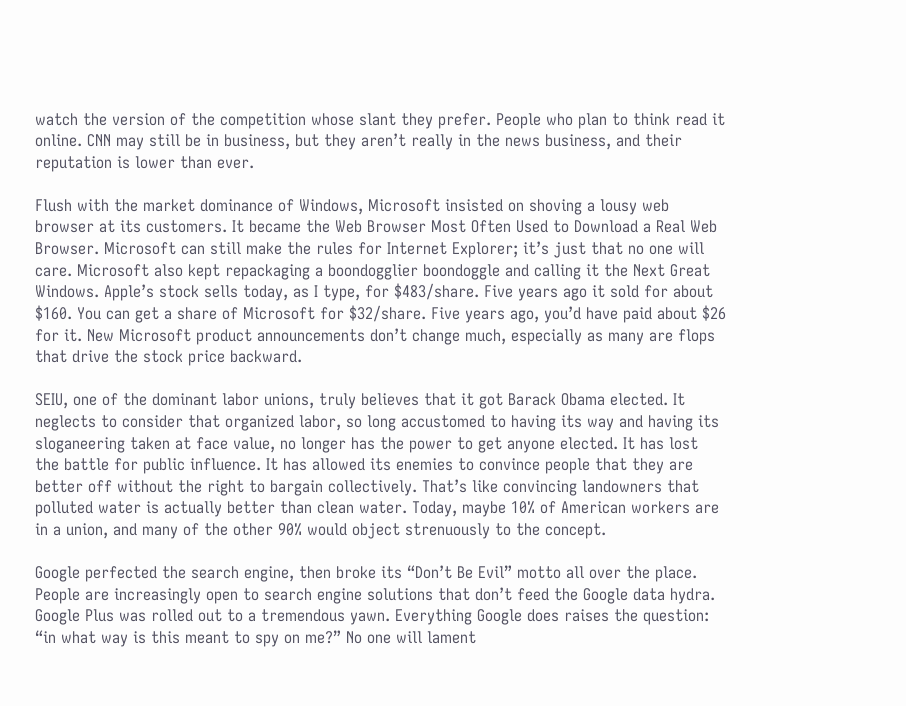watch the version of the competition whose slant they prefer. People who plan to think read it online. CNN may still be in business, but they aren’t really in the news business, and their reputation is lower than ever.

Flush with the market dominance of Windows, Microsoft insisted on shoving a lousy web browser at its customers. It became the Web Browser Most Often Used to Download a Real Web Browser. Microsoft can still make the rules for Internet Explorer; it’s just that no one will care. Microsoft also kept repackaging a boondogglier boondoggle and calling it the Next Great Windows. Apple’s stock sells today, as I type, for $483/share. Five years ago it sold for about $160. You can get a share of Microsoft for $32/share. Five years ago, you’d have paid about $26 for it. New Microsoft product announcements don’t change much, especially as many are flops that drive the stock price backward.

SEIU, one of the dominant labor unions, truly believes that it got Barack Obama elected. It neglects to consider that organized labor, so long accustomed to having its way and having its sloganeering taken at face value, no longer has the power to get anyone elected. It has lost the battle for public influence. It has allowed its enemies to convince people that they are better off without the right to bargain collectively. That’s like convincing landowners that polluted water is actually better than clean water. Today, maybe 10% of American workers are in a union, and many of the other 90% would object strenuously to the concept.

Google perfected the search engine, then broke its “Don’t Be Evil” motto all over the place. People are increasingly open to search engine solutions that don’t feed the Google data hydra. Google Plus was rolled out to a tremendous yawn. Everything Google does raises the question: “in what way is this meant to spy on me?” No one will lament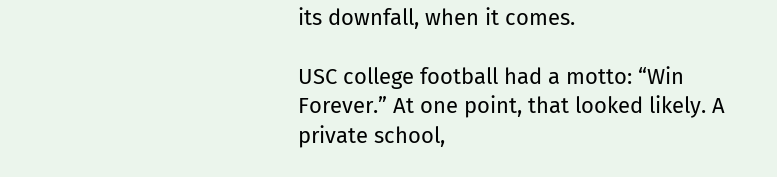its downfall, when it comes.

USC college football had a motto: “Win Forever.” At one point, that looked likely. A private school,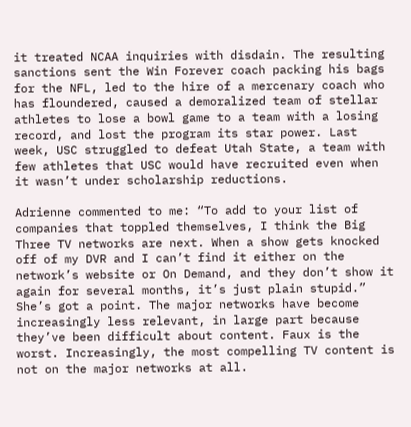it treated NCAA inquiries with disdain. The resulting sanctions sent the Win Forever coach packing his bags for the NFL, led to the hire of a mercenary coach who has floundered, caused a demoralized team of stellar athletes to lose a bowl game to a team with a losing record, and lost the program its star power. Last week, USC struggled to defeat Utah State, a team with few athletes that USC would have recruited even when it wasn’t under scholarship reductions.

Adrienne commented to me: “To add to your list of companies that toppled themselves, I think the Big Three TV networks are next. When a show gets knocked off of my DVR and I can’t find it either on the network’s website or On Demand, and they don’t show it again for several months, it’s just plain stupid.” She’s got a point. The major networks have become increasingly less relevant, in large part because they’ve been difficult about content. Faux is the worst. Increasingly, the most compelling TV content is not on the major networks at all.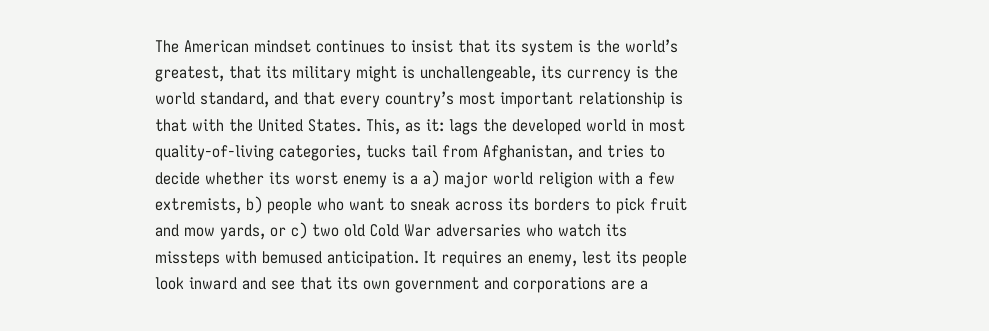The American mindset continues to insist that its system is the world’s greatest, that its military might is unchallengeable, its currency is the world standard, and that every country’s most important relationship is that with the United States. This, as it: lags the developed world in most quality-of-living categories, tucks tail from Afghanistan, and tries to decide whether its worst enemy is a a) major world religion with a few extremists, b) people who want to sneak across its borders to pick fruit and mow yards, or c) two old Cold War adversaries who watch its missteps with bemused anticipation. It requires an enemy, lest its people look inward and see that its own government and corporations are a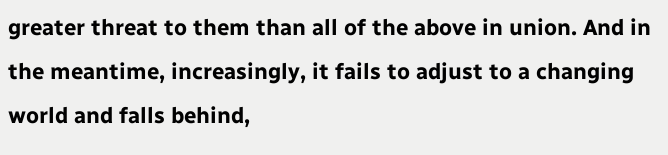greater threat to them than all of the above in union. And in the meantime, increasingly, it fails to adjust to a changing world and falls behind,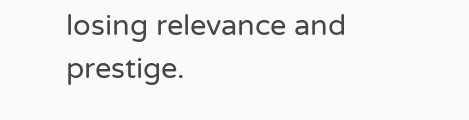losing relevance and prestige.